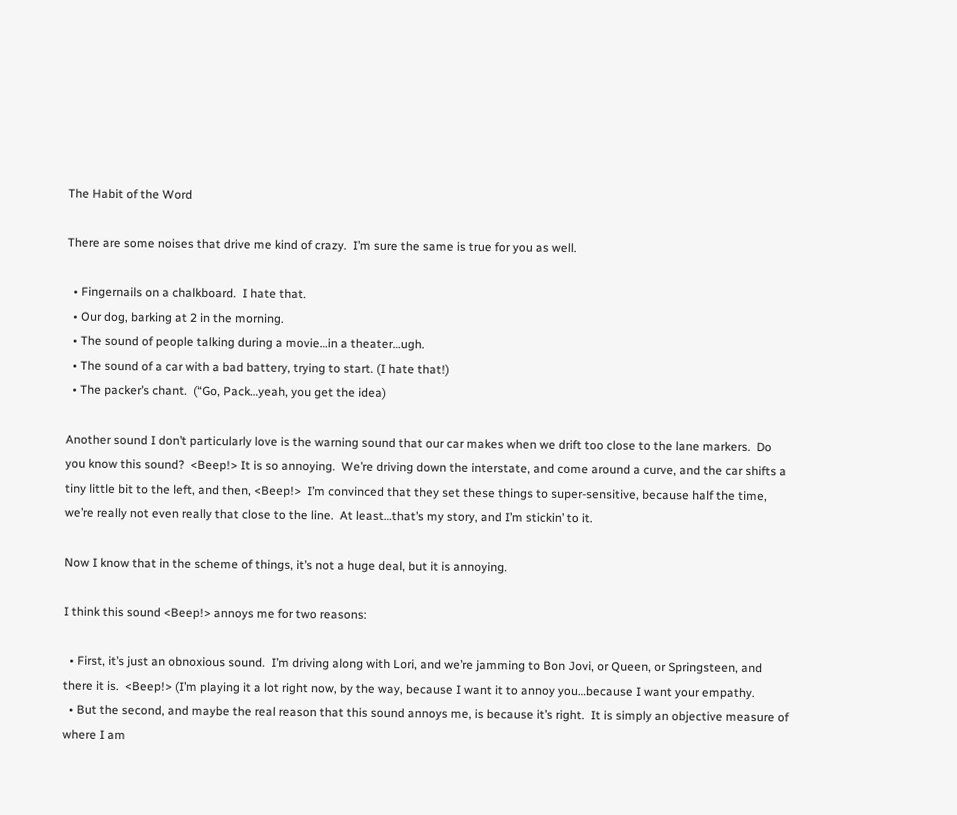The Habit of the Word

There are some noises that drive me kind of crazy.  I’m sure the same is true for you as well.

  • Fingernails on a chalkboard.  I hate that.
  • Our dog, barking at 2 in the morning.
  • The sound of people talking during a movie…in a theater…ugh.
  • The sound of a car with a bad battery, trying to start. (I hate that!)
  • The packer’s chant.  (“Go, Pack…yeah, you get the idea)

Another sound I don’t particularly love is the warning sound that our car makes when we drift too close to the lane markers.  Do you know this sound?  <Beep!> It is so annoying.  We’re driving down the interstate, and come around a curve, and the car shifts a tiny little bit to the left, and then, <Beep!>  I’m convinced that they set these things to super-sensitive, because half the time, we’re really not even really that close to the line.  At least…that’s my story, and I’m stickin’ to it.

Now I know that in the scheme of things, it’s not a huge deal, but it is annoying.

I think this sound <Beep!> annoys me for two reasons:

  • First, it’s just an obnoxious sound.  I’m driving along with Lori, and we’re jamming to Bon Jovi, or Queen, or Springsteen, and there it is.  <Beep!> (I’m playing it a lot right now, by the way, because I want it to annoy you…because I want your empathy.
  • But the second, and maybe the real reason that this sound annoys me, is because it’s right.  It is simply an objective measure of where I am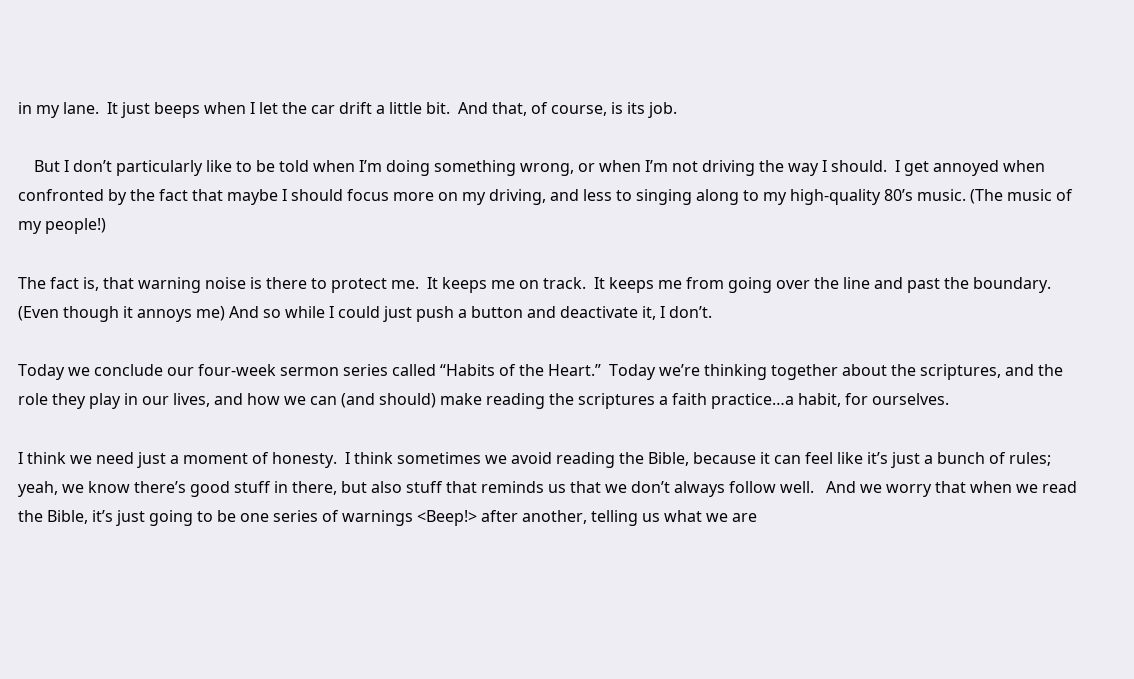in my lane.  It just beeps when I let the car drift a little bit.  And that, of course, is its job.

    But I don’t particularly like to be told when I’m doing something wrong, or when I’m not driving the way I should.  I get annoyed when confronted by the fact that maybe I should focus more on my driving, and less to singing along to my high-quality 80’s music. (The music of my people!)

The fact is, that warning noise is there to protect me.  It keeps me on track.  It keeps me from going over the line and past the boundary.  (Even though it annoys me) And so while I could just push a button and deactivate it, I don’t.

Today we conclude our four-week sermon series called “Habits of the Heart.”  Today we’re thinking together about the scriptures, and the role they play in our lives, and how we can (and should) make reading the scriptures a faith practice…a habit, for ourselves.

I think we need just a moment of honesty.  I think sometimes we avoid reading the Bible, because it can feel like it’s just a bunch of rules; yeah, we know there’s good stuff in there, but also stuff that reminds us that we don’t always follow well.   And we worry that when we read the Bible, it’s just going to be one series of warnings <Beep!> after another, telling us what we are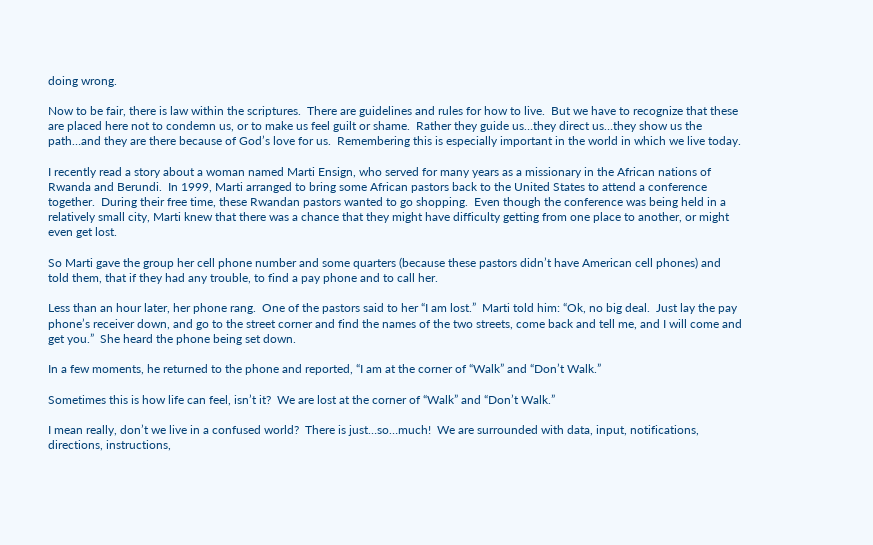doing wrong.

Now to be fair, there is law within the scriptures.  There are guidelines and rules for how to live.  But we have to recognize that these are placed here not to condemn us, or to make us feel guilt or shame.  Rather they guide us…they direct us…they show us the path…and they are there because of God’s love for us.  Remembering this is especially important in the world in which we live today.

I recently read a story about a woman named Marti Ensign, who served for many years as a missionary in the African nations of Rwanda and Berundi.  In 1999, Marti arranged to bring some African pastors back to the United States to attend a conference together.  During their free time, these Rwandan pastors wanted to go shopping.  Even though the conference was being held in a relatively small city, Marti knew that there was a chance that they might have difficulty getting from one place to another, or might even get lost.

So Marti gave the group her cell phone number and some quarters (because these pastors didn’t have American cell phones) and told them, that if they had any trouble, to find a pay phone and to call her.

Less than an hour later, her phone rang.  One of the pastors said to her “I am lost.”  Marti told him: “Ok, no big deal.  Just lay the pay phone’s receiver down, and go to the street corner and find the names of the two streets, come back and tell me, and I will come and get you.”  She heard the phone being set down.

In a few moments, he returned to the phone and reported, “I am at the corner of “Walk” and “Don’t Walk.”

Sometimes this is how life can feel, isn’t it?  We are lost at the corner of “Walk” and “Don’t Walk.”

I mean really, don’t we live in a confused world?  There is just…so…much!  We are surrounded with data, input, notifications, directions, instructions,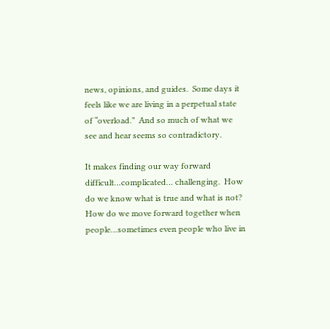news, opinions, and guides.  Some days it feels like we are living in a perpetual state of “overload.”  And so much of what we see and hear seems so contradictory.

It makes finding our way forward difficult…complicated… challenging.  How do we know what is true and what is not?  How do we move forward together when people…sometimes even people who live in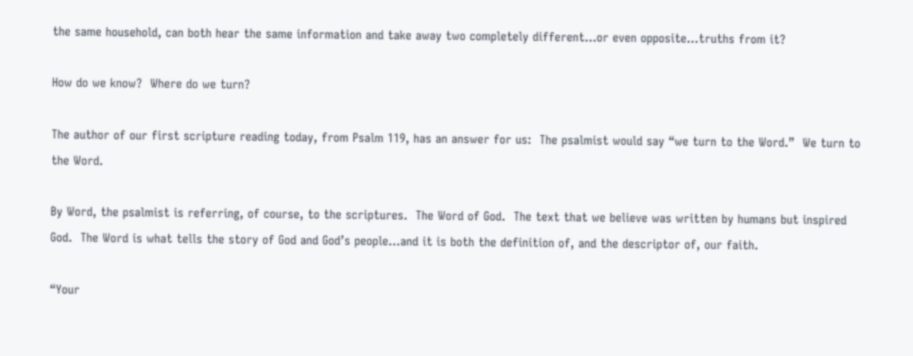the same household, can both hear the same information and take away two completely different…or even opposite…truths from it?

How do we know?  Where do we turn?

The author of our first scripture reading today, from Psalm 119, has an answer for us:  The psalmist would say “we turn to the Word.”  We turn to the Word.

By Word, the psalmist is referring, of course, to the scriptures.  The Word of God.  The text that we believe was written by humans but inspired God.  The Word is what tells the story of God and God’s people…and it is both the definition of, and the descriptor of, our faith.

“Your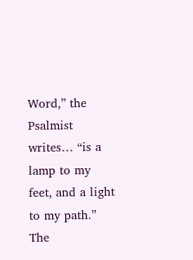Word,” the Psalmist writes… “is a lamp to my feet, and a light to my path.”  The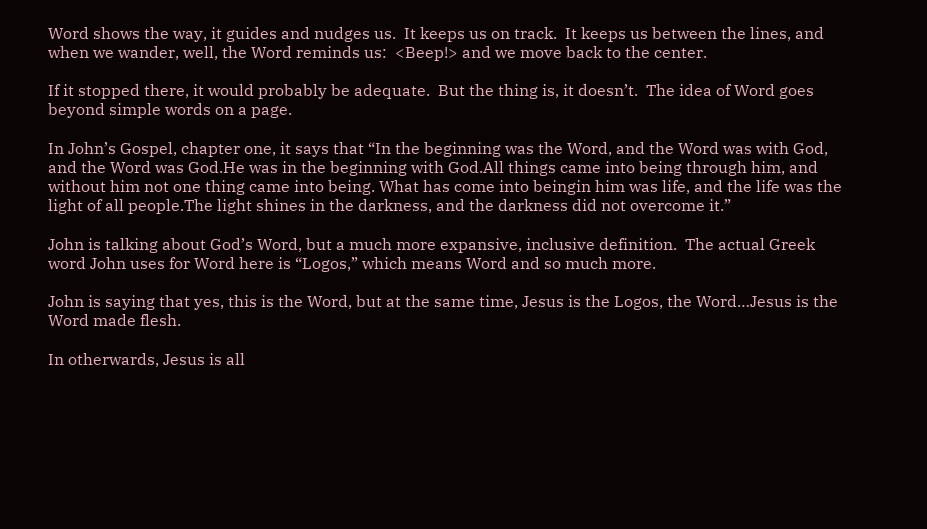Word shows the way, it guides and nudges us.  It keeps us on track.  It keeps us between the lines, and when we wander, well, the Word reminds us:  <Beep!> and we move back to the center.

If it stopped there, it would probably be adequate.  But the thing is, it doesn’t.  The idea of Word goes beyond simple words on a page.

In John’s Gospel, chapter one, it says that “In the beginning was the Word, and the Word was with God, and the Word was God.He was in the beginning with God.All things came into being through him, and without him not one thing came into being. What has come into beingin him was life, and the life was the light of all people.The light shines in the darkness, and the darkness did not overcome it.”

John is talking about God’s Word, but a much more expansive, inclusive definition.  The actual Greek word John uses for Word here is “Logos,” which means Word and so much more.

John is saying that yes, this is the Word, but at the same time, Jesus is the Logos, the Word…Jesus is the Word made flesh.

In otherwards, Jesus is all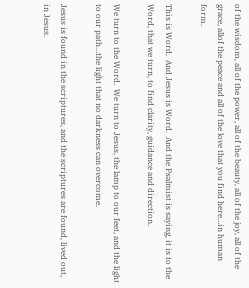of the wisdom, all of the power, all of the beauty, all of the joy, all of the grace, allof the peace and all of the love that you find here…in human form.

This is Word.  And Jesus is Word.  And the Psalmist is saying, it is to the Word, that we turn, to find clarity, guidance and direction.

We turn to the Word.  We turn to Jesus, the lamp to our feet, and the light to our path…the light that no darkness can overcome.

Jesus is found in the scriptures, and the scriptures are found, lived out, in Jesus.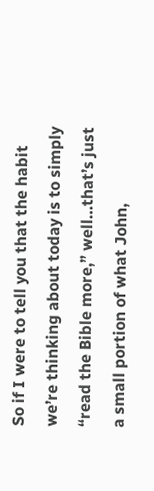So if I were to tell you that the habit we’re thinking about today is to simply “read the Bible more,” well…that’s just a small portion of what John,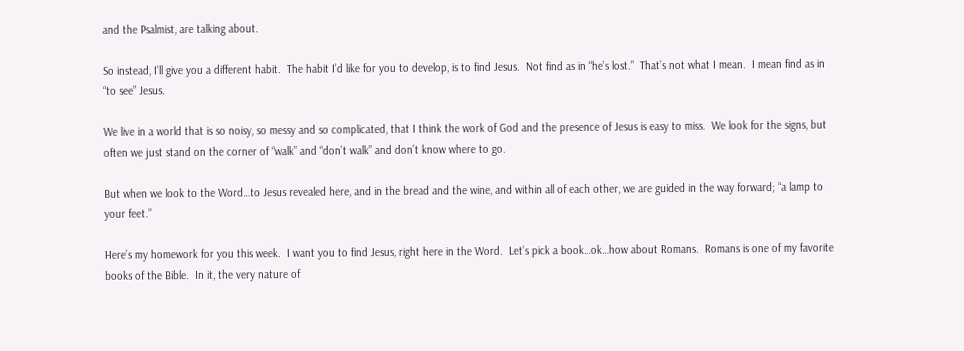and the Psalmist, are talking about.

So instead, I’ll give you a different habit.  The habit I’d like for you to develop, is to find Jesus.  Not find as in “he’s lost.”  That’s not what I mean.  I mean find as in “to see” Jesus.

We live in a world that is so noisy, so messy and so complicated, that I think the work of God and the presence of Jesus is easy to miss.  We look for the signs, but often we just stand on the corner of “walk” and “don’t walk” and don’t know where to go.

But when we look to the Word…to Jesus revealed here, and in the bread and the wine, and within all of each other, we are guided in the way forward; “a lamp to your feet.”

Here’s my homework for you this week.  I want you to find Jesus, right here in the Word.  Let’s pick a book…ok…how about Romans.  Romans is one of my favorite books of the Bible.  In it, the very nature of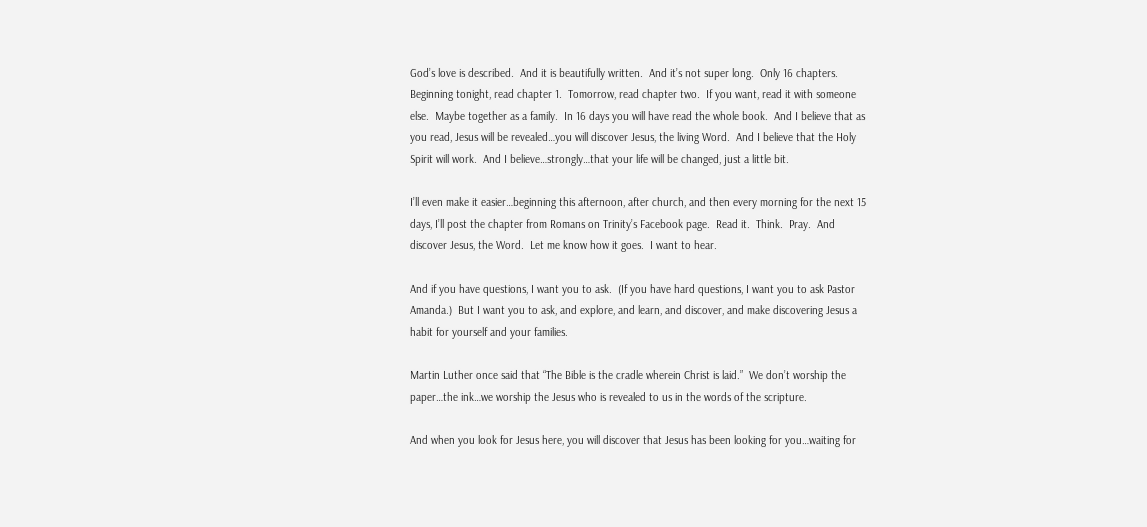God’s love is described.  And it is beautifully written.  And it’s not super long.  Only 16 chapters.  Beginning tonight, read chapter 1.  Tomorrow, read chapter two.  If you want, read it with someone else.  Maybe together as a family.  In 16 days you will have read the whole book.  And I believe that as you read, Jesus will be revealed…you will discover Jesus, the living Word.  And I believe that the Holy Spirit will work.  And I believe…strongly…that your life will be changed, just a little bit.

I’ll even make it easier…beginning this afternoon, after church, and then every morning for the next 15 days, I’ll post the chapter from Romans on Trinity’s Facebook page.  Read it.  Think.  Pray.  And discover Jesus, the Word.  Let me know how it goes.  I want to hear.

And if you have questions, I want you to ask.  (If you have hard questions, I want you to ask Pastor Amanda.)  But I want you to ask, and explore, and learn, and discover, and make discovering Jesus a habit for yourself and your families.

Martin Luther once said that “The Bible is the cradle wherein Christ is laid.”  We don’t worship the paper…the ink…we worship the Jesus who is revealed to us in the words of the scripture.

And when you look for Jesus here, you will discover that Jesus has been looking for you…waiting for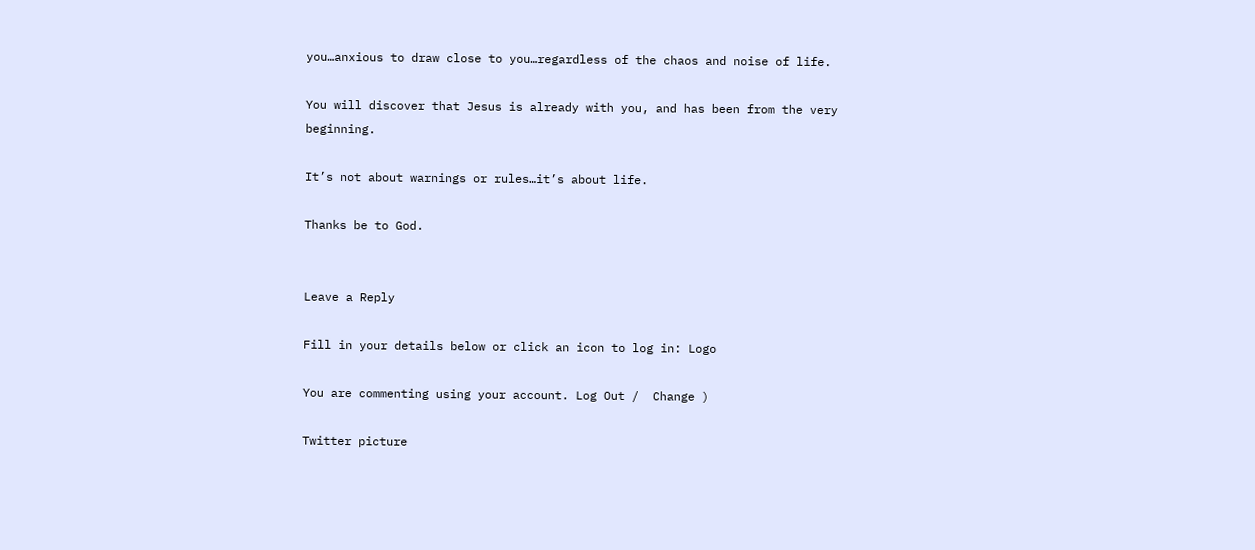you…anxious to draw close to you…regardless of the chaos and noise of life.

You will discover that Jesus is already with you, and has been from the very beginning.

It’s not about warnings or rules…it’s about life.

Thanks be to God.


Leave a Reply

Fill in your details below or click an icon to log in: Logo

You are commenting using your account. Log Out /  Change )

Twitter picture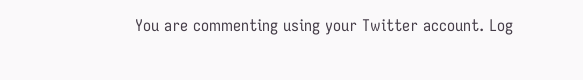You are commenting using your Twitter account. Log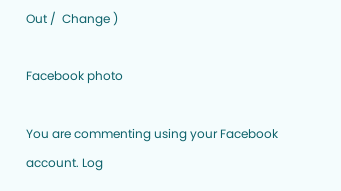Out /  Change )

Facebook photo

You are commenting using your Facebook account. Log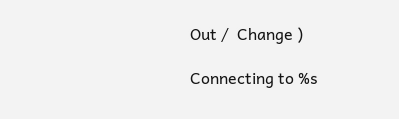Out /  Change )

Connecting to %s